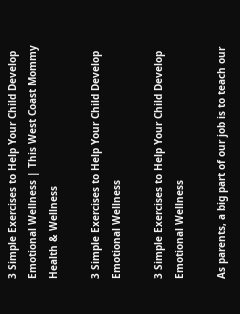3 Simple Exercises to Help Your Child Develop Emotional Wellness | This West Coast Mommy
Health & Wellness

3 Simple Exercises to Help Your Child Develop Emotional Wellness

3 Simple Exercises to Help Your Child Develop Emotional Wellness

As parents, a big part of our job is to teach our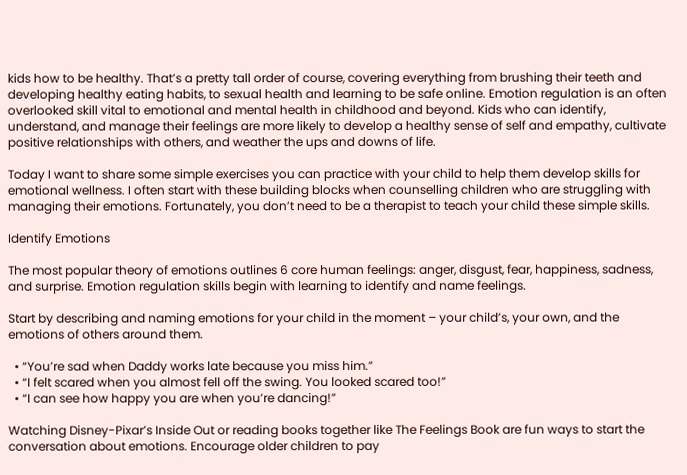kids how to be healthy. That’s a pretty tall order of course, covering everything from brushing their teeth and developing healthy eating habits, to sexual health and learning to be safe online. Emotion regulation is an often overlooked skill vital to emotional and mental health in childhood and beyond. Kids who can identify, understand, and manage their feelings are more likely to develop a healthy sense of self and empathy, cultivate positive relationships with others, and weather the ups and downs of life.

Today I want to share some simple exercises you can practice with your child to help them develop skills for emotional wellness. I often start with these building blocks when counselling children who are struggling with managing their emotions. Fortunately, you don’t need to be a therapist to teach your child these simple skills.

Identify Emotions

The most popular theory of emotions outlines 6 core human feelings: anger, disgust, fear, happiness, sadness, and surprise. Emotion regulation skills begin with learning to identify and name feelings.

Start by describing and naming emotions for your child in the moment – your child’s, your own, and the emotions of others around them.

  • “You’re sad when Daddy works late because you miss him.”
  • “I felt scared when you almost fell off the swing. You looked scared too!”
  • “I can see how happy you are when you’re dancing!”

Watching Disney-Pixar’s Inside Out or reading books together like The Feelings Book are fun ways to start the conversation about emotions. Encourage older children to pay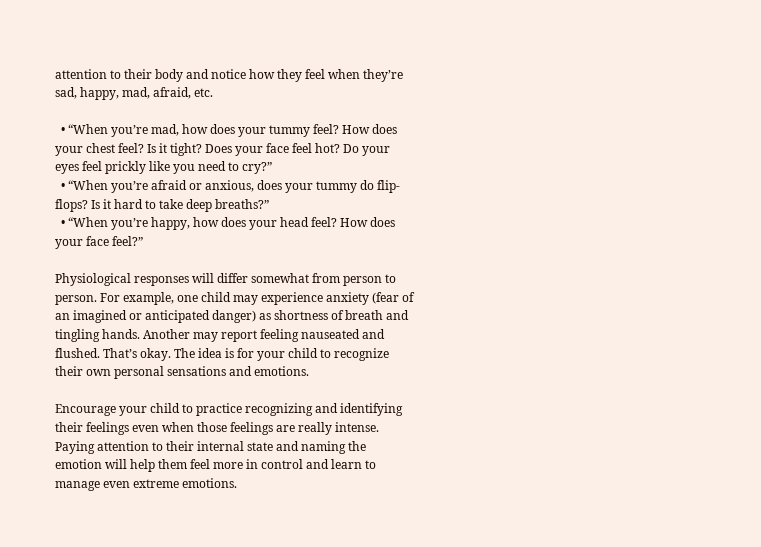attention to their body and notice how they feel when they’re sad, happy, mad, afraid, etc.

  • “When you’re mad, how does your tummy feel? How does your chest feel? Is it tight? Does your face feel hot? Do your eyes feel prickly like you need to cry?”
  • “When you’re afraid or anxious, does your tummy do flip-flops? Is it hard to take deep breaths?”
  • “When you’re happy, how does your head feel? How does your face feel?”

Physiological responses will differ somewhat from person to person. For example, one child may experience anxiety (fear of an imagined or anticipated danger) as shortness of breath and tingling hands. Another may report feeling nauseated and flushed. That’s okay. The idea is for your child to recognize their own personal sensations and emotions.

Encourage your child to practice recognizing and identifying their feelings even when those feelings are really intense. Paying attention to their internal state and naming the emotion will help them feel more in control and learn to manage even extreme emotions.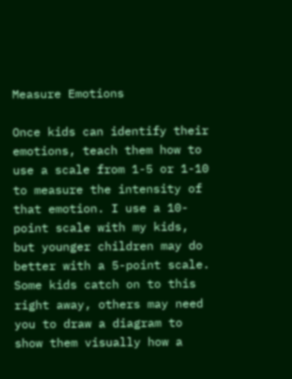Measure Emotions

Once kids can identify their emotions, teach them how to use a scale from 1-5 or 1-10 to measure the intensity of that emotion. I use a 10-point scale with my kids, but younger children may do better with a 5-point scale. Some kids catch on to this right away, others may need you to draw a diagram to show them visually how a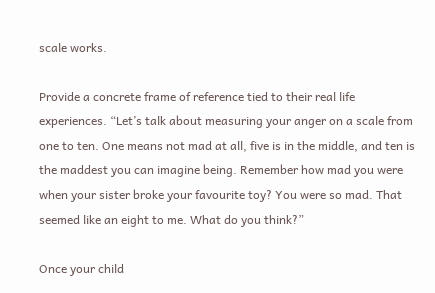scale works.

Provide a concrete frame of reference tied to their real life experiences. “Let’s talk about measuring your anger on a scale from one to ten. One means not mad at all, five is in the middle, and ten is the maddest you can imagine being. Remember how mad you were when your sister broke your favourite toy? You were so mad. That seemed like an eight to me. What do you think?”

Once your child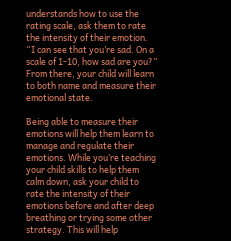understands how to use the rating scale, ask them to rate the intensity of their emotion. “I can see that you’re sad. On a scale of 1-10, how sad are you?” From there, your child will learn to both name and measure their emotional state.

Being able to measure their emotions will help them learn to manage and regulate their emotions. While you’re teaching your child skills to help them calm down, ask your child to rate the intensity of their emotions before and after deep breathing or trying some other strategy. This will help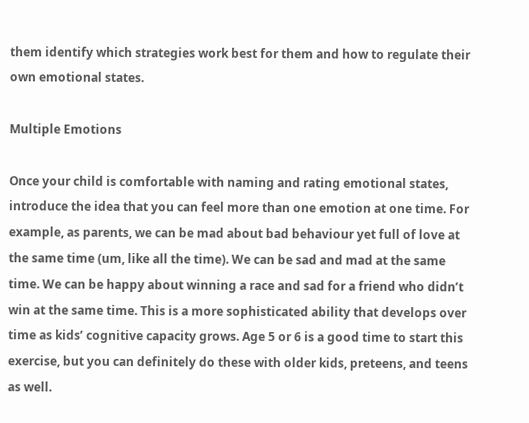them identify which strategies work best for them and how to regulate their own emotional states.

Multiple Emotions

Once your child is comfortable with naming and rating emotional states, introduce the idea that you can feel more than one emotion at one time. For example, as parents, we can be mad about bad behaviour yet full of love at the same time (um, like all the time). We can be sad and mad at the same time. We can be happy about winning a race and sad for a friend who didn’t win at the same time. This is a more sophisticated ability that develops over time as kids’ cognitive capacity grows. Age 5 or 6 is a good time to start this exercise, but you can definitely do these with older kids, preteens, and teens as well.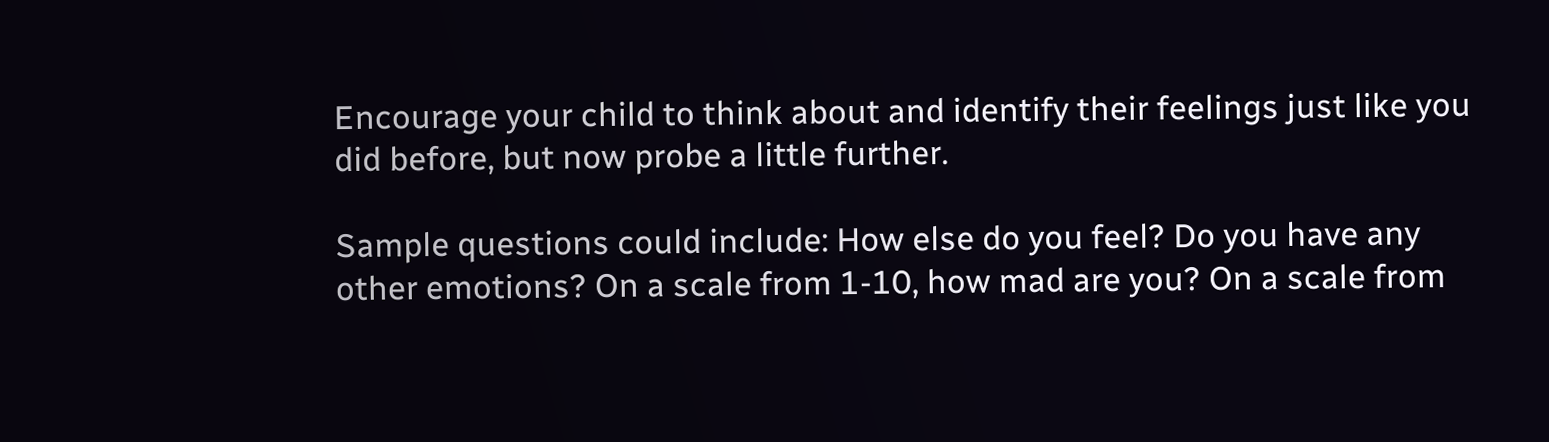Encourage your child to think about and identify their feelings just like you did before, but now probe a little further.

Sample questions could include: How else do you feel? Do you have any other emotions? On a scale from 1-10, how mad are you? On a scale from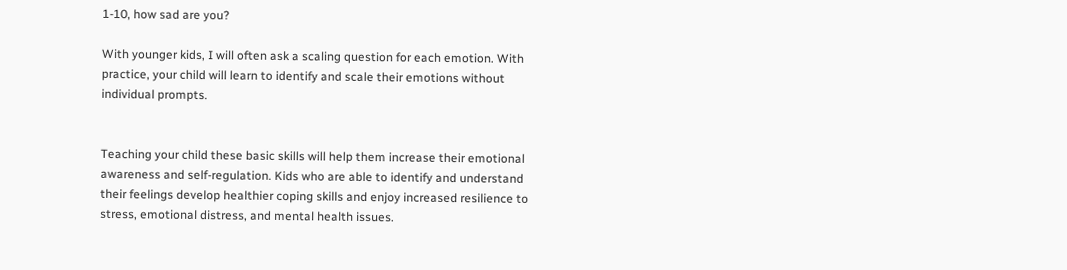1-10, how sad are you?

With younger kids, I will often ask a scaling question for each emotion. With practice, your child will learn to identify and scale their emotions without individual prompts.


Teaching your child these basic skills will help them increase their emotional awareness and self-regulation. Kids who are able to identify and understand their feelings develop healthier coping skills and enjoy increased resilience to stress, emotional distress, and mental health issues.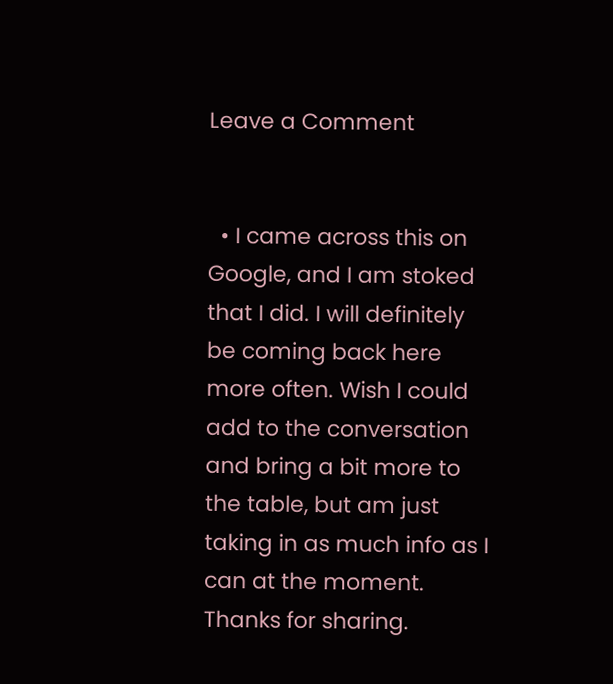Leave a Comment


  • I came across this on Google, and I am stoked that I did. I will definitely be coming back here more often. Wish I could add to the conversation and bring a bit more to the table, but am just taking in as much info as I can at the moment. Thanks for sharing.